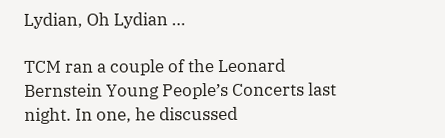Lydian, Oh Lydian …

TCM ran a couple of the Leonard Bernstein Young People’s Concerts last night. In one, he discussed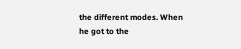the different modes. When he got to the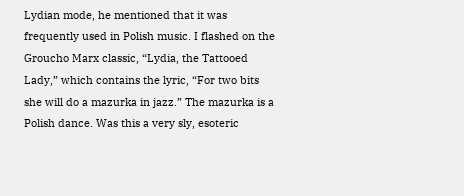Lydian mode, he mentioned that it was frequently used in Polish music. I flashed on the Groucho Marx classic, “Lydia, the Tattooed Lady,” which contains the lyric, “For two bits she will do a mazurka in jazz.” The mazurka is a Polish dance. Was this a very sly, esoteric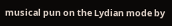musical pun on the Lydian mode by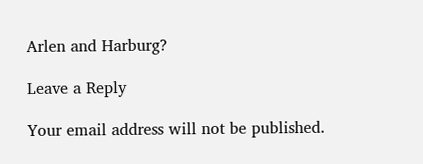Arlen and Harburg?

Leave a Reply

Your email address will not be published.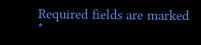Required fields are marked *